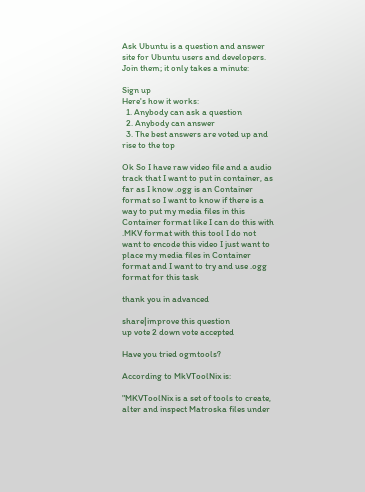Ask Ubuntu is a question and answer site for Ubuntu users and developers. Join them; it only takes a minute:

Sign up
Here's how it works:
  1. Anybody can ask a question
  2. Anybody can answer
  3. The best answers are voted up and rise to the top

Ok So I have raw video file and a audio track that I want to put in container, as far as I know .ogg is an Container format so I want to know if there is a way to put my media files in this Container format like I can do this with .MKV format with this tool I do not want to encode this video I just want to place my media files in Container format and I want to try and use .ogg format for this task

thank you in advanced

share|improve this question
up vote 2 down vote accepted

Have you tried ogmtools?

According to MkVToolNix is:

"MKVToolNix is a set of tools to create, alter and inspect Matroska files under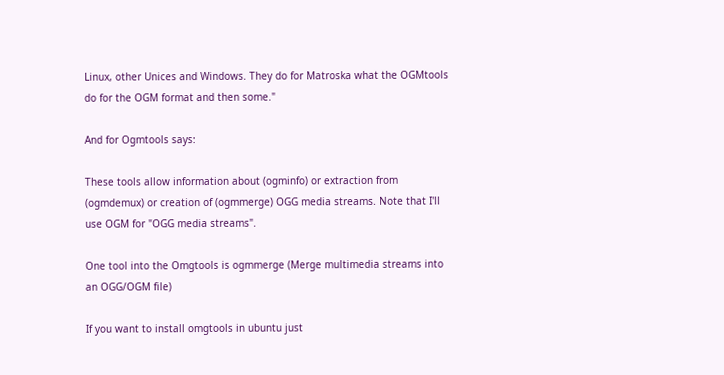Linux, other Unices and Windows. They do for Matroska what the OGMtools do for the OGM format and then some."

And for Ogmtools says:

These tools allow information about (ogminfo) or extraction from (ogmdemux) or creation of (ogmmerge) OGG media streams. Note that I'll use OGM for "OGG media streams".

One tool into the Omgtools is ogmmerge (Merge multimedia streams into an OGG/OGM file)

If you want to install omgtools in ubuntu just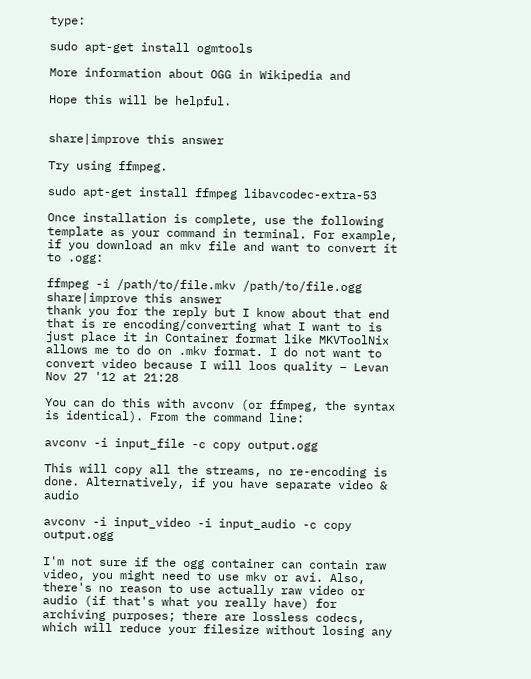type:

sudo apt-get install ogmtools

More information about OGG in Wikipedia and

Hope this will be helpful.


share|improve this answer

Try using ffmpeg.

sudo apt-get install ffmpeg libavcodec-extra-53

Once installation is complete, use the following template as your command in terminal. For example, if you download an mkv file and want to convert it to .ogg:

ffmpeg -i /path/to/file.mkv /path/to/file.ogg
share|improve this answer
thank you for the reply but I know about that end that is re encoding/converting what I want to is just place it in Container format like MKVToolNix allows me to do on .mkv format. I do not want to convert video because I will loos quality – Levan Nov 27 '12 at 21:28

You can do this with avconv (or ffmpeg, the syntax is identical). From the command line:

avconv -i input_file -c copy output.ogg

This will copy all the streams, no re-encoding is done. Alternatively, if you have separate video & audio

avconv -i input_video -i input_audio -c copy output.ogg

I'm not sure if the ogg container can contain raw video, you might need to use mkv or avi. Also, there's no reason to use actually raw video or audio (if that's what you really have) for archiving purposes; there are lossless codecs, which will reduce your filesize without losing any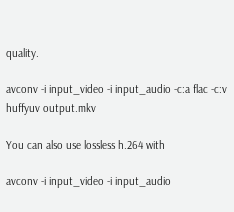quality.

avconv -i input_video -i input_audio -c:a flac -c:v huffyuv output.mkv

You can also use lossless h.264 with

avconv -i input_video -i input_audio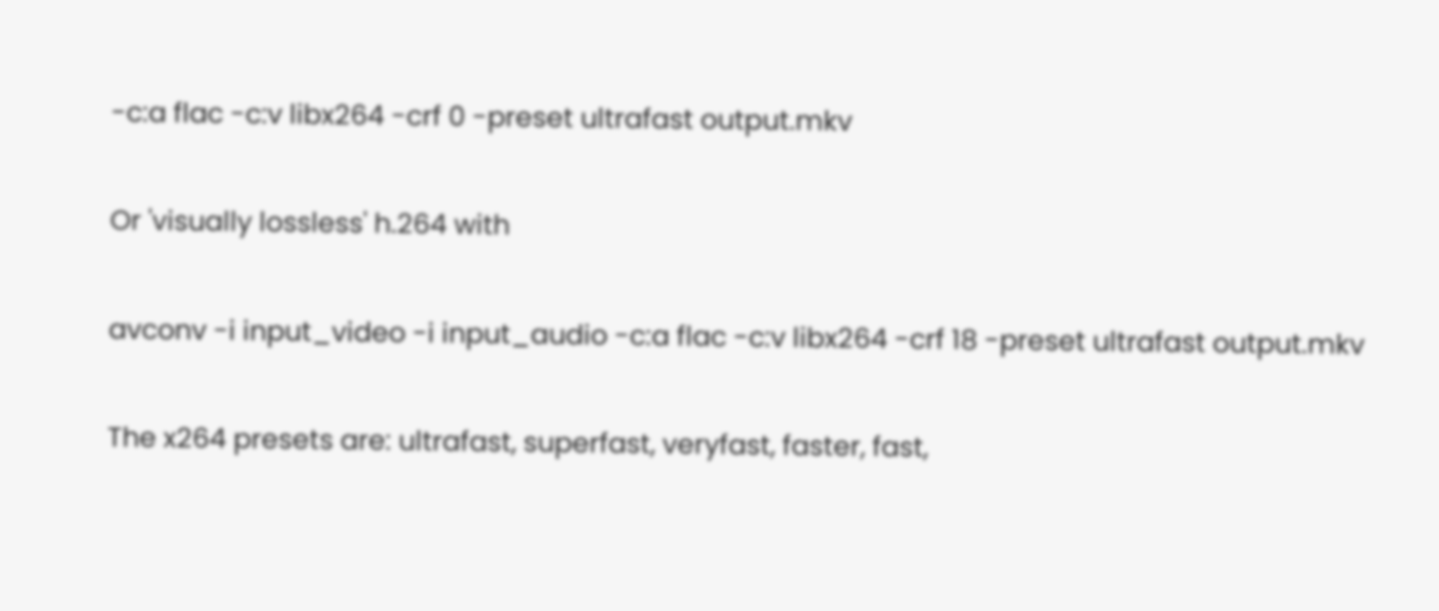-c:a flac -c:v libx264 -crf 0 -preset ultrafast output.mkv

Or 'visually lossless' h.264 with

avconv -i input_video -i input_audio -c:a flac -c:v libx264 -crf 18 -preset ultrafast output.mkv

The x264 presets are: ultrafast, superfast, veryfast, faster, fast,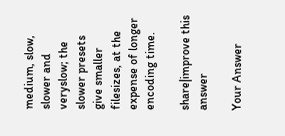medium, slow, slower and veryslow; the slower presets give smaller filesizes, at the expense of longer encoding time.

share|improve this answer

Your Answer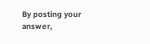By posting your answer,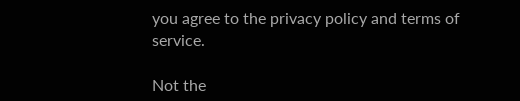you agree to the privacy policy and terms of service.

Not the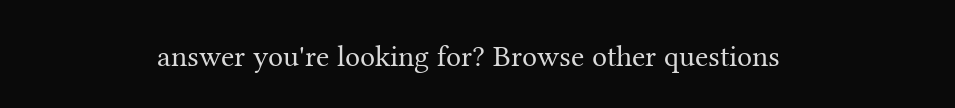answer you're looking for? Browse other questions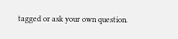tagged or ask your own question.